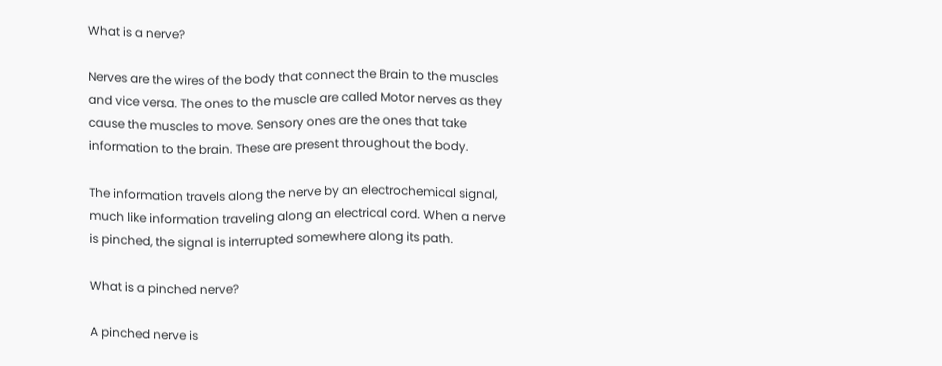What is a nerve?

Nerves are the wires of the body that connect the Brain to the muscles and vice versa. The ones to the muscle are called Motor nerves as they cause the muscles to move. Sensory ones are the ones that take information to the brain. These are present throughout the body.

The information travels along the nerve by an electrochemical signal, much like information traveling along an electrical cord. When a nerve is pinched, the signal is interrupted somewhere along its path.

What is a pinched nerve?

A pinched nerve is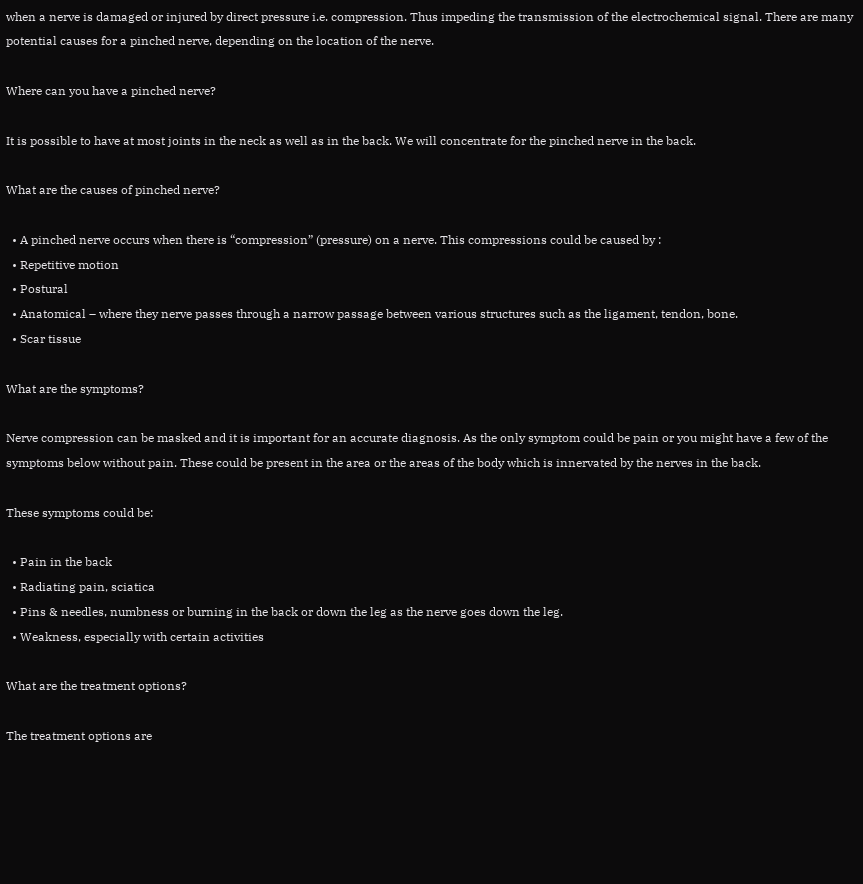when a nerve is damaged or injured by direct pressure i.e. compression. Thus impeding the transmission of the electrochemical signal. There are many potential causes for a pinched nerve, depending on the location of the nerve.

Where can you have a pinched nerve?

It is possible to have at most joints in the neck as well as in the back. We will concentrate for the pinched nerve in the back.

What are the causes of pinched nerve?

  • A pinched nerve occurs when there is “compression” (pressure) on a nerve. This compressions could be caused by :
  • Repetitive motion
  • Postural
  • Anatomical – where they nerve passes through a narrow passage between various structures such as the ligament, tendon, bone.
  • Scar tissue

What are the symptoms?

Nerve compression can be masked and it is important for an accurate diagnosis. As the only symptom could be pain or you might have a few of the symptoms below without pain. These could be present in the area or the areas of the body which is innervated by the nerves in the back.

These symptoms could be:

  • Pain in the back
  • Radiating pain, sciatica
  • Pins & needles, numbness or burning in the back or down the leg as the nerve goes down the leg.
  • Weakness, especially with certain activities

What are the treatment options?

The treatment options are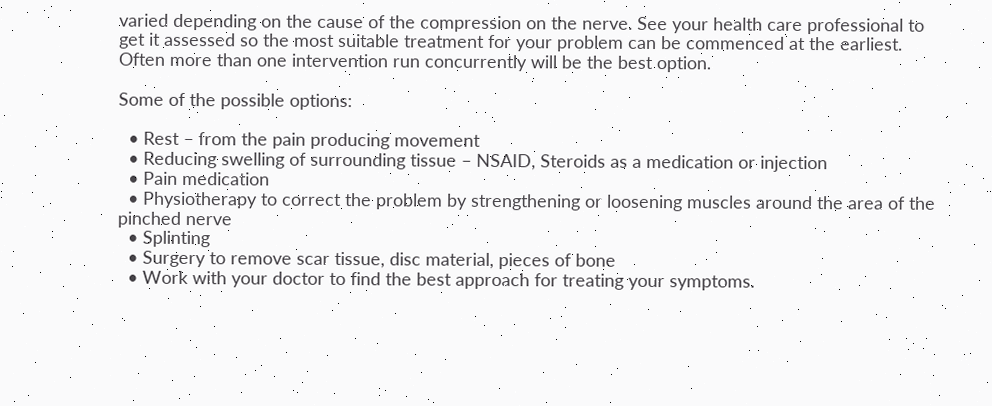varied depending on the cause of the compression on the nerve. See your health care professional to get it assessed so the most suitable treatment for your problem can be commenced at the earliest. Often more than one intervention run concurrently will be the best option.

Some of the possible options:

  • Rest – from the pain producing movement
  • Reducing swelling of surrounding tissue – NSAID, Steroids as a medication or injection
  • Pain medication
  • Physiotherapy to correct the problem by strengthening or loosening muscles around the area of the pinched nerve
  • Splinting
  • Surgery to remove scar tissue, disc material, pieces of bone
  • Work with your doctor to find the best approach for treating your symptoms.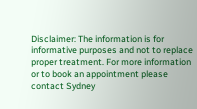Disclaimer: The information is for informative purposes and not to replace proper treatment. For more information or to book an appointment please contact Sydney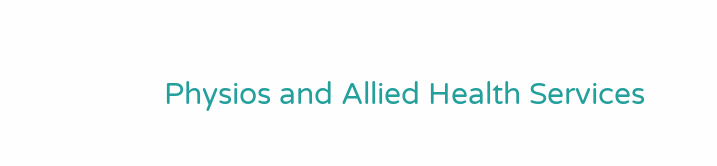Physios and Allied Health Services